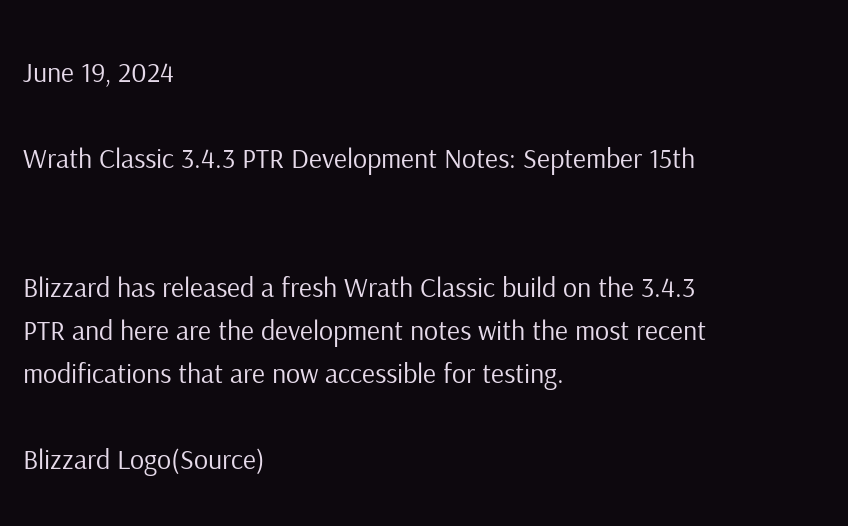June 19, 2024

Wrath Classic 3.4.3 PTR Development Notes: September 15th


Blizzard has released a fresh Wrath Classic build on the 3.4.3 PTR and here are the development notes with the most recent modifications that are now accessible for testing.

Blizzard Logo(Source)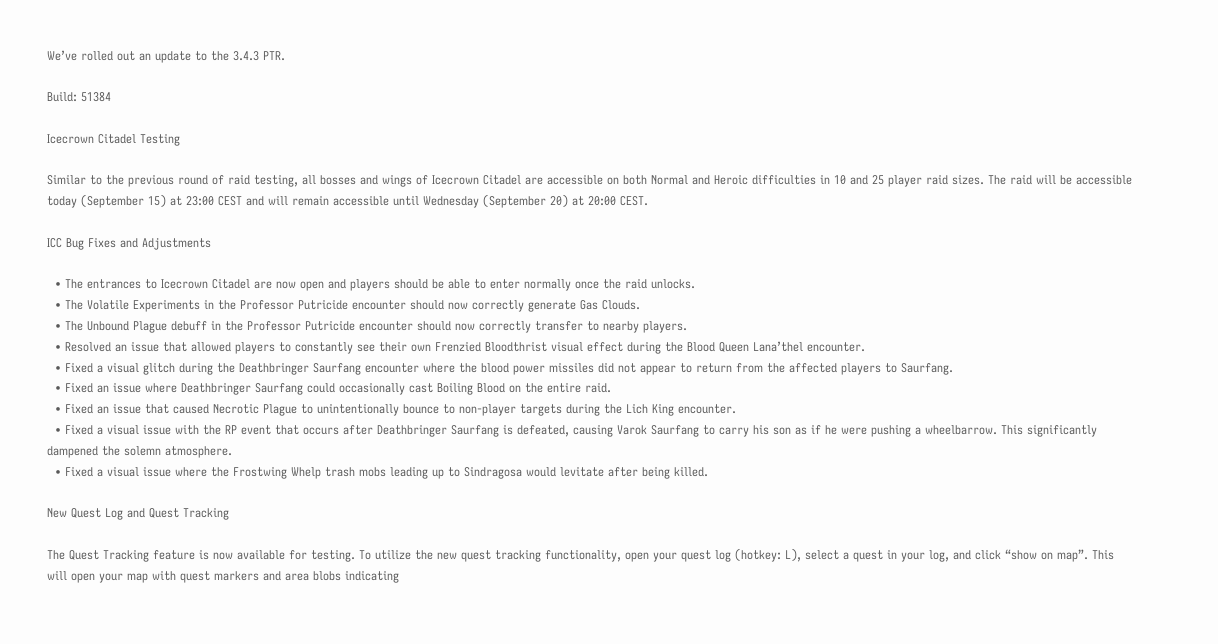We’ve rolled out an update to the 3.4.3 PTR.

Build: 51384

Icecrown Citadel Testing

Similar to the previous round of raid testing, all bosses and wings of Icecrown Citadel are accessible on both Normal and Heroic difficulties in 10 and 25 player raid sizes. The raid will be accessible today (September 15) at 23:00 CEST and will remain accessible until Wednesday (September 20) at 20:00 CEST.

ICC Bug Fixes and Adjustments

  • The entrances to Icecrown Citadel are now open and players should be able to enter normally once the raid unlocks.
  • The Volatile Experiments in the Professor Putricide encounter should now correctly generate Gas Clouds.
  • The Unbound Plague debuff in the Professor Putricide encounter should now correctly transfer to nearby players.
  • Resolved an issue that allowed players to constantly see their own Frenzied Bloodthrist visual effect during the Blood Queen Lana’thel encounter.
  • Fixed a visual glitch during the Deathbringer Saurfang encounter where the blood power missiles did not appear to return from the affected players to Saurfang.
  • Fixed an issue where Deathbringer Saurfang could occasionally cast Boiling Blood on the entire raid.
  • Fixed an issue that caused Necrotic Plague to unintentionally bounce to non-player targets during the Lich King encounter.
  • Fixed a visual issue with the RP event that occurs after Deathbringer Saurfang is defeated, causing Varok Saurfang to carry his son as if he were pushing a wheelbarrow. This significantly dampened the solemn atmosphere.
  • Fixed a visual issue where the Frostwing Whelp trash mobs leading up to Sindragosa would levitate after being killed.

New Quest Log and Quest Tracking

The Quest Tracking feature is now available for testing. To utilize the new quest tracking functionality, open your quest log (hotkey: L), select a quest in your log, and click “show on map”. This will open your map with quest markers and area blobs indicating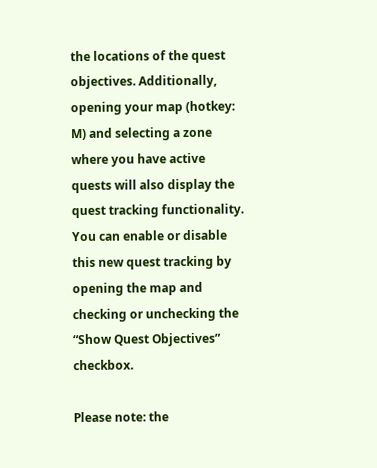the locations of the quest objectives. Additionally, opening your map (hotkey: M) and selecting a zone where you have active quests will also display the quest tracking functionality. You can enable or disable this new quest tracking by opening the map and checking or unchecking the “Show Quest Objectives” checkbox.

Please note: the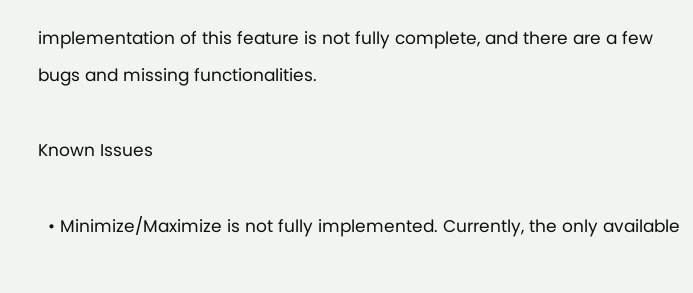implementation of this feature is not fully complete, and there are a few bugs and missing functionalities.

Known Issues

  • Minimize/Maximize is not fully implemented. Currently, the only available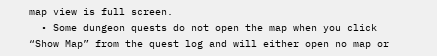map view is full screen.
  • Some dungeon quests do not open the map when you click “Show Map” from the quest log and will either open no map or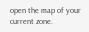open the map of your current zone.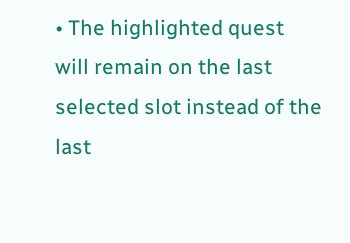• The highlighted quest will remain on the last selected slot instead of the last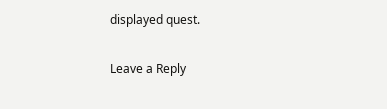displayed quest.

Leave a Reply